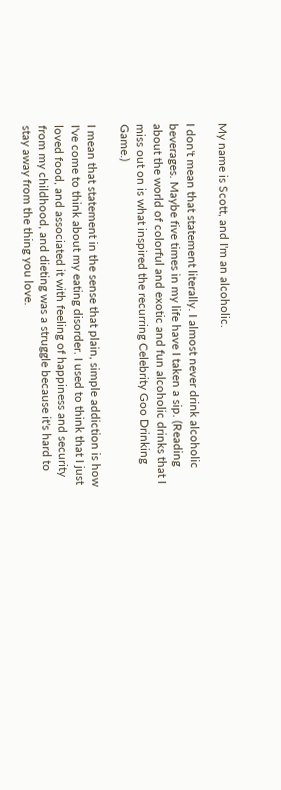My name is Scott, and I'm an alcoholic.

I don't mean that statement literally. I almost never drink alcoholic beverages. Maybe five times in my life have I taken a sip. (Reading about the world of colorful and exotic and fun alcoholic drinks that I miss out on is what inspired the recurring Celebrity Goo Drinking Game.)

I mean that statement in the sense that plain, simple addiction is how I've come to think about my eating disorder. I used to think that I just loved food, and associated it with feeling of happiness and security from my childhood, and dieting was a struggle because it's hard to stay away from the thing you love.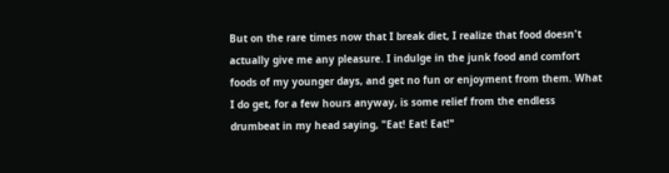But on the rare times now that I break diet, I realize that food doesn't actually give me any pleasure. I indulge in the junk food and comfort foods of my younger days, and get no fun or enjoyment from them. What I do get, for a few hours anyway, is some relief from the endless drumbeat in my head saying, "Eat! Eat! Eat!"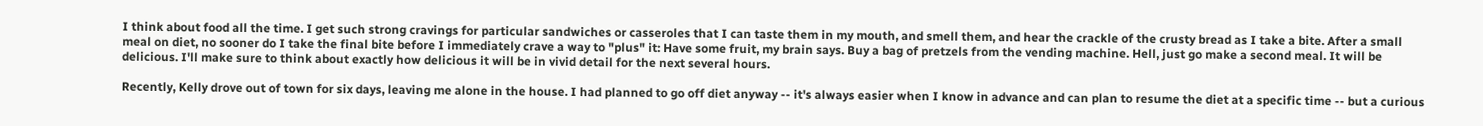I think about food all the time. I get such strong cravings for particular sandwiches or casseroles that I can taste them in my mouth, and smell them, and hear the crackle of the crusty bread as I take a bite. After a small meal on diet, no sooner do I take the final bite before I immediately crave a way to "plus" it: Have some fruit, my brain says. Buy a bag of pretzels from the vending machine. Hell, just go make a second meal. It will be delicious. I'll make sure to think about exactly how delicious it will be in vivid detail for the next several hours.

Recently, Kelly drove out of town for six days, leaving me alone in the house. I had planned to go off diet anyway -- it's always easier when I know in advance and can plan to resume the diet at a specific time -- but a curious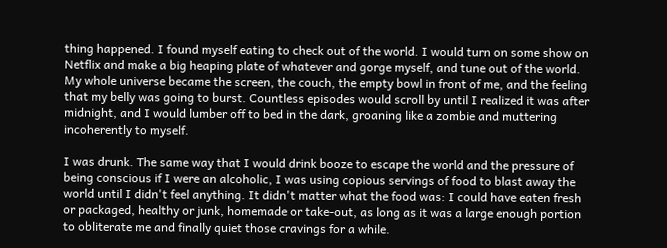thing happened. I found myself eating to check out of the world. I would turn on some show on Netflix and make a big heaping plate of whatever and gorge myself, and tune out of the world. My whole universe became the screen, the couch, the empty bowl in front of me, and the feeling that my belly was going to burst. Countless episodes would scroll by until I realized it was after midnight, and I would lumber off to bed in the dark, groaning like a zombie and muttering incoherently to myself.

I was drunk. The same way that I would drink booze to escape the world and the pressure of being conscious if I were an alcoholic, I was using copious servings of food to blast away the world until I didn't feel anything. It didn't matter what the food was: I could have eaten fresh or packaged, healthy or junk, homemade or take-out, as long as it was a large enough portion to obliterate me and finally quiet those cravings for a while.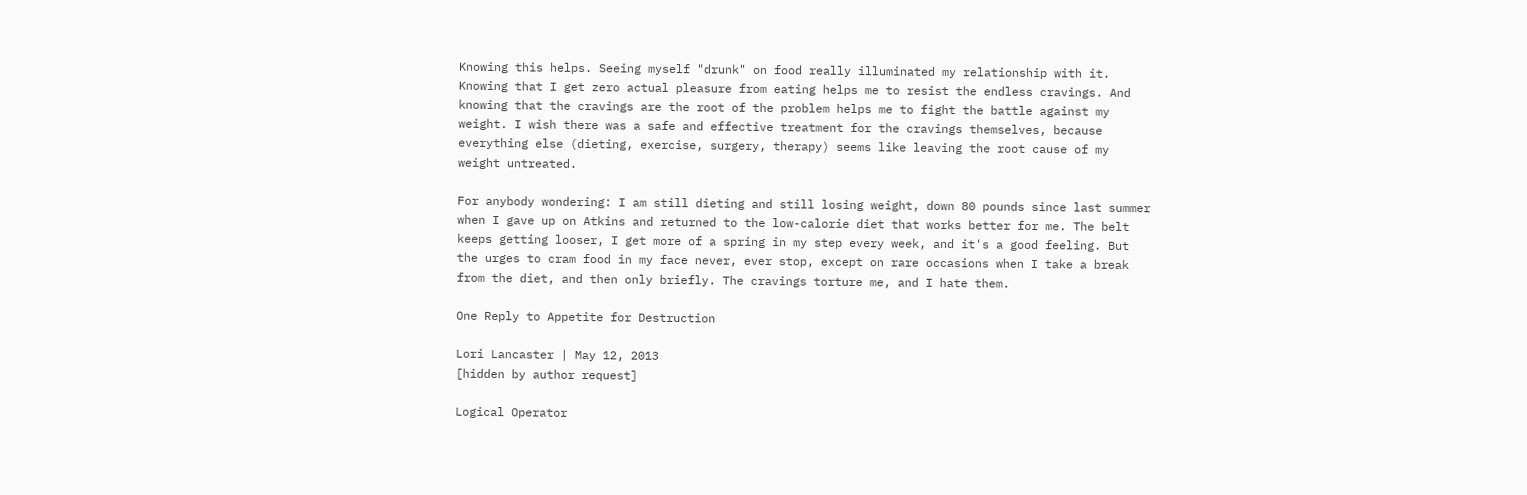Knowing this helps. Seeing myself "drunk" on food really illuminated my relationship with it. Knowing that I get zero actual pleasure from eating helps me to resist the endless cravings. And knowing that the cravings are the root of the problem helps me to fight the battle against my weight. I wish there was a safe and effective treatment for the cravings themselves, because everything else (dieting, exercise, surgery, therapy) seems like leaving the root cause of my weight untreated.

For anybody wondering: I am still dieting and still losing weight, down 80 pounds since last summer when I gave up on Atkins and returned to the low-calorie diet that works better for me. The belt keeps getting looser, I get more of a spring in my step every week, and it's a good feeling. But the urges to cram food in my face never, ever stop, except on rare occasions when I take a break from the diet, and then only briefly. The cravings torture me, and I hate them.

One Reply to Appetite for Destruction

Lori Lancaster | May 12, 2013
[hidden by author request]

Logical Operator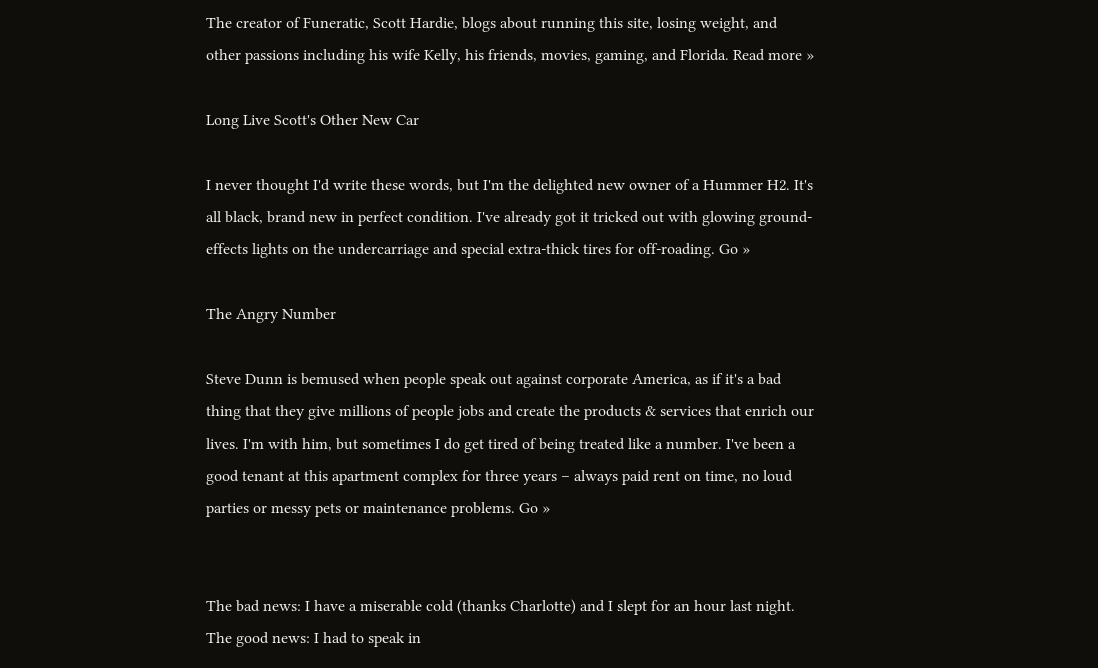The creator of Funeratic, Scott Hardie, blogs about running this site, losing weight, and other passions including his wife Kelly, his friends, movies, gaming, and Florida. Read more »

Long Live Scott's Other New Car

I never thought I'd write these words, but I'm the delighted new owner of a Hummer H2. It's all black, brand new in perfect condition. I've already got it tricked out with glowing ground-effects lights on the undercarriage and special extra-thick tires for off-roading. Go »

The Angry Number

Steve Dunn is bemused when people speak out against corporate America, as if it's a bad thing that they give millions of people jobs and create the products & services that enrich our lives. I'm with him, but sometimes I do get tired of being treated like a number. I've been a good tenant at this apartment complex for three years – always paid rent on time, no loud parties or messy pets or maintenance problems. Go »


The bad news: I have a miserable cold (thanks Charlotte) and I slept for an hour last night. The good news: I had to speak in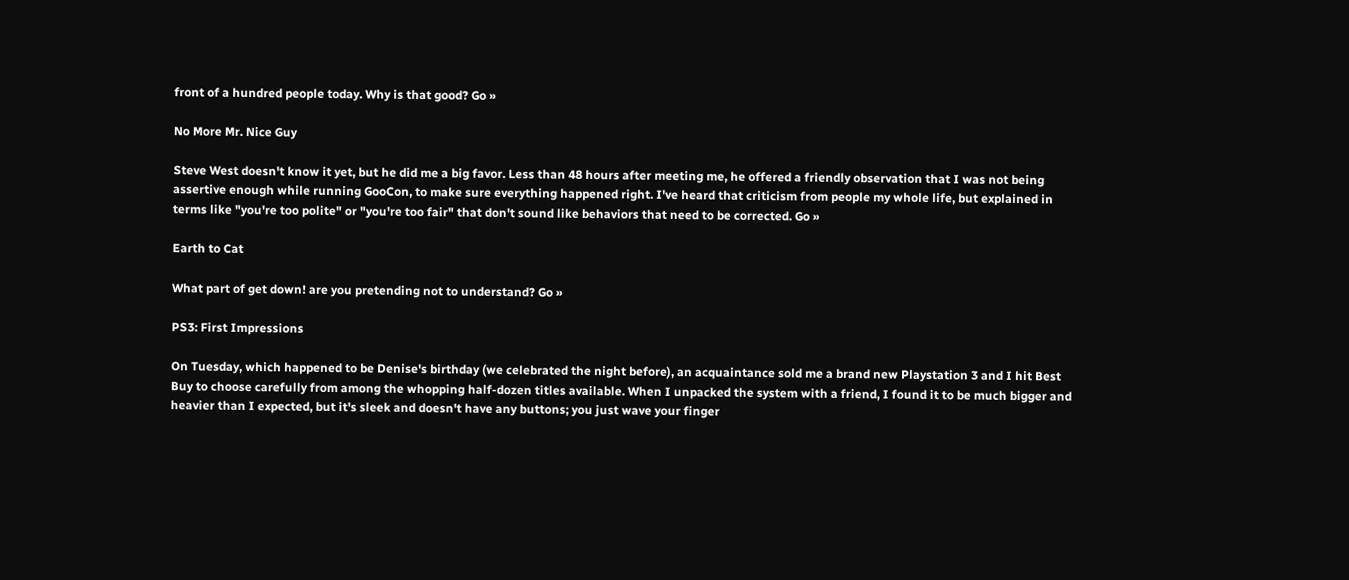front of a hundred people today. Why is that good? Go »

No More Mr. Nice Guy

Steve West doesn't know it yet, but he did me a big favor. Less than 48 hours after meeting me, he offered a friendly observation that I was not being assertive enough while running GooCon, to make sure everything happened right. I've heard that criticism from people my whole life, but explained in terms like "you're too polite" or "you're too fair" that don't sound like behaviors that need to be corrected. Go »

Earth to Cat

What part of get down! are you pretending not to understand? Go »

PS3: First Impressions

On Tuesday, which happened to be Denise's birthday (we celebrated the night before), an acquaintance sold me a brand new Playstation 3 and I hit Best Buy to choose carefully from among the whopping half-dozen titles available. When I unpacked the system with a friend, I found it to be much bigger and heavier than I expected, but it's sleek and doesn't have any buttons; you just wave your finger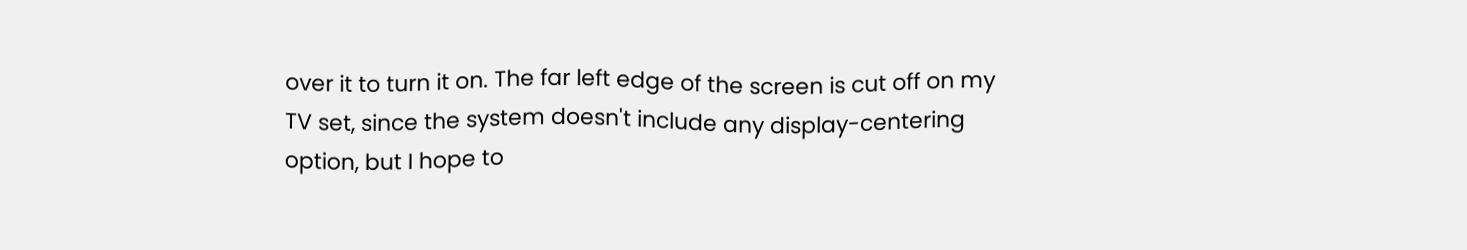over it to turn it on. The far left edge of the screen is cut off on my TV set, since the system doesn't include any display-centering option, but I hope to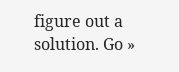figure out a solution. Go »